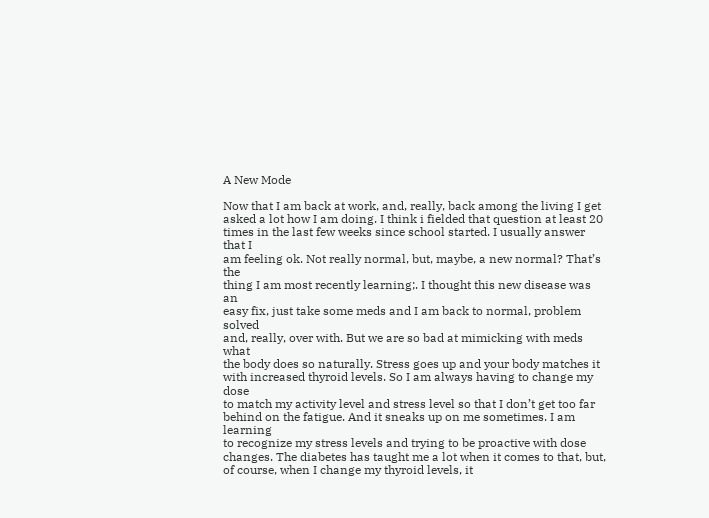A New Mode

Now that I am back at work, and, really, back among the living I get
asked a lot how I am doing. I think i fielded that question at least 20
times in the last few weeks since school started. I usually answer that I
am feeling ok. Not really normal, but, maybe, a new normal? That’s the
thing I am most recently learning;. I thought this new disease was an
easy fix, just take some meds and I am back to normal, problem solved
and, really, over with. But we are so bad at mimicking with meds what
the body does so naturally. Stress goes up and your body matches it
with increased thyroid levels. So I am always having to change my dose
to match my activity level and stress level so that I don’t get too far
behind on the fatigue. And it sneaks up on me sometimes. I am learning
to recognize my stress levels and trying to be proactive with dose
changes. The diabetes has taught me a lot when it comes to that, but,
of course, when I change my thyroid levels, it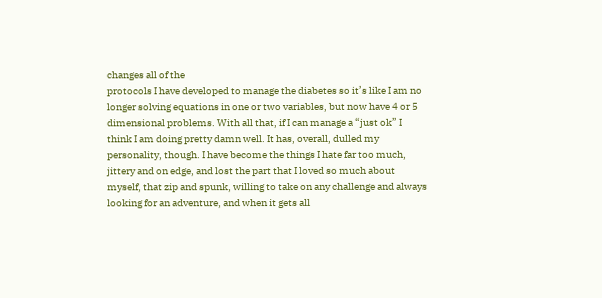changes all of the
protocols I have developed to manage the diabetes so it’s like I am no
longer solving equations in one or two variables, but now have 4 or 5
dimensional problems. With all that, if I can manage a “just ok” I
think I am doing pretty damn well. It has, overall, dulled my
personality, though. I have become the things I hate far too much,
jittery and on edge, and lost the part that I loved so much about
myself, that zip and spunk, willing to take on any challenge and always
looking for an adventure, and when it gets all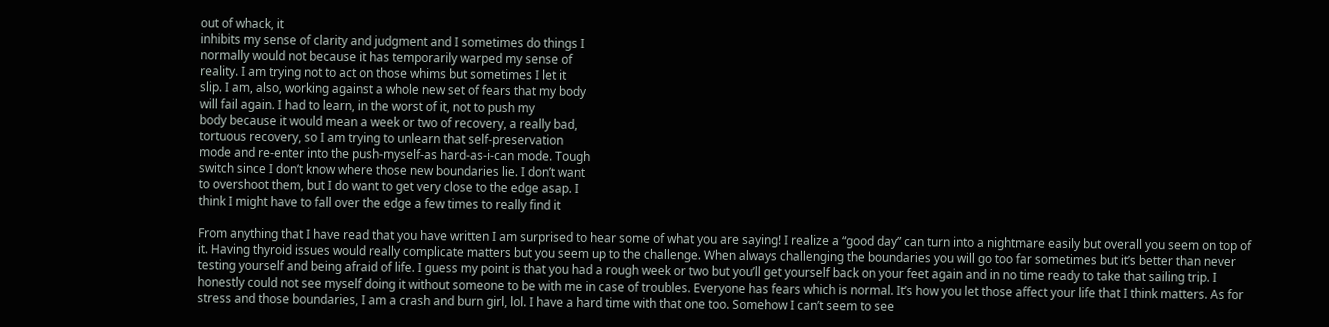out of whack, it
inhibits my sense of clarity and judgment and I sometimes do things I
normally would not because it has temporarily warped my sense of
reality. I am trying not to act on those whims but sometimes I let it
slip. I am, also, working against a whole new set of fears that my body
will fail again. I had to learn, in the worst of it, not to push my
body because it would mean a week or two of recovery, a really bad,
tortuous recovery, so I am trying to unlearn that self-preservation
mode and re-enter into the push-myself-as hard-as-i-can mode. Tough
switch since I don’t know where those new boundaries lie. I don’t want
to overshoot them, but I do want to get very close to the edge asap. I
think I might have to fall over the edge a few times to really find it

From anything that I have read that you have written I am surprised to hear some of what you are saying! I realize a “good day” can turn into a nightmare easily but overall you seem on top of it. Having thyroid issues would really complicate matters but you seem up to the challenge. When always challenging the boundaries you will go too far sometimes but it’s better than never testing yourself and being afraid of life. I guess my point is that you had a rough week or two but you’ll get yourself back on your feet again and in no time ready to take that sailing trip. I honestly could not see myself doing it without someone to be with me in case of troubles. Everyone has fears which is normal. It’s how you let those affect your life that I think matters. As for stress and those boundaries, I am a crash and burn girl, lol. I have a hard time with that one too. Somehow I can’t seem to see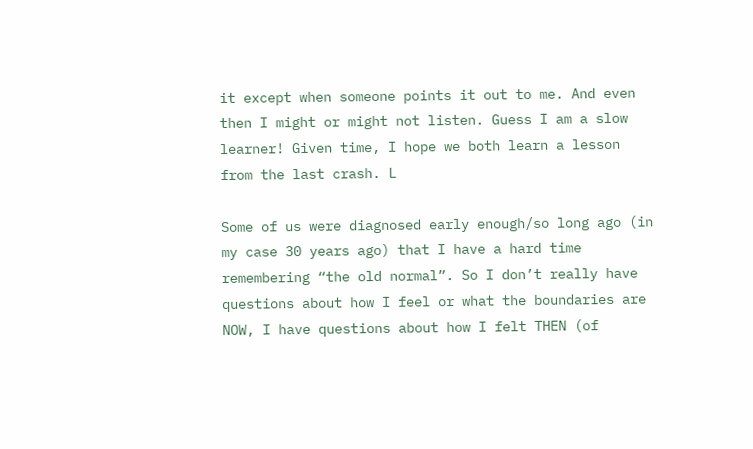it except when someone points it out to me. And even then I might or might not listen. Guess I am a slow learner! Given time, I hope we both learn a lesson from the last crash. L

Some of us were diagnosed early enough/so long ago (in my case 30 years ago) that I have a hard time remembering “the old normal”. So I don’t really have questions about how I feel or what the boundaries are NOW, I have questions about how I felt THEN (of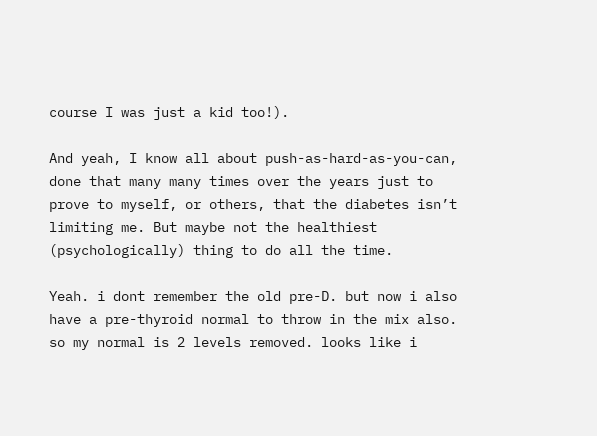course I was just a kid too!).

And yeah, I know all about push-as-hard-as-you-can, done that many many times over the years just to prove to myself, or others, that the diabetes isn’t limiting me. But maybe not the healthiest (psychologically) thing to do all the time.

Yeah. i dont remember the old pre-D. but now i also have a pre-thyroid normal to throw in the mix also. so my normal is 2 levels removed. looks like i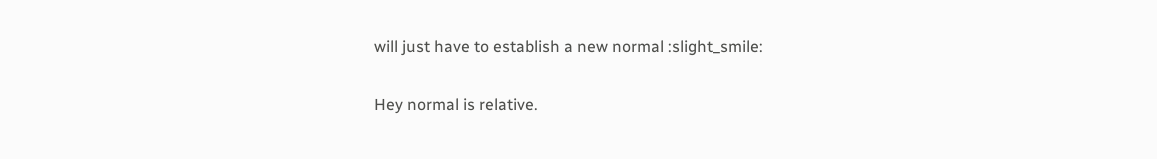will just have to establish a new normal :slight_smile:

Hey normal is relative.